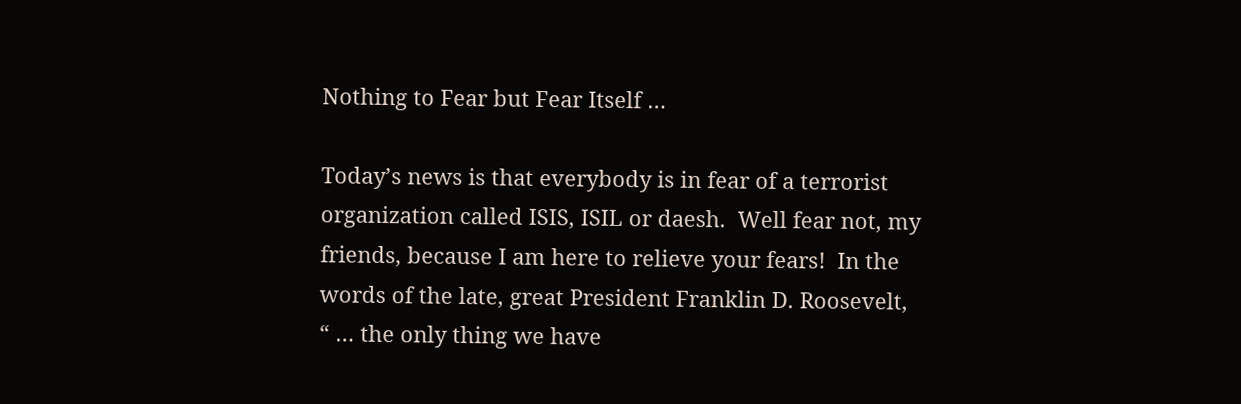Nothing to Fear but Fear Itself …

Today’s news is that everybody is in fear of a terrorist organization called ISIS, ISIL or daesh.  Well fear not, my friends, because I am here to relieve your fears!  In the words of the late, great President Franklin D. Roosevelt, “ … the only thing we have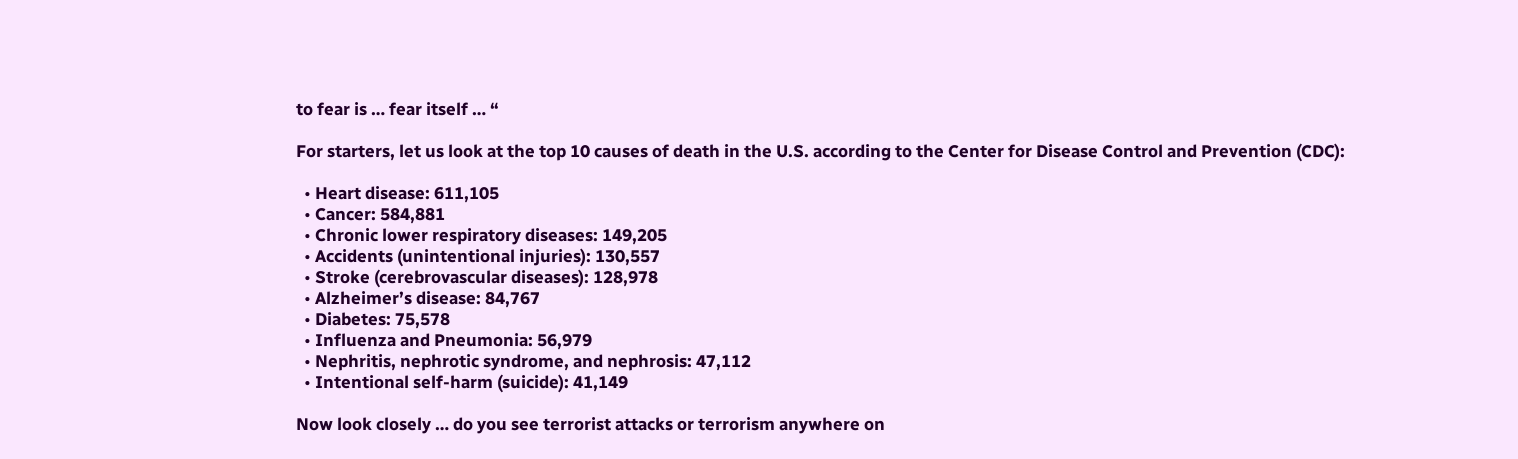to fear is … fear itself … “

For starters, let us look at the top 10 causes of death in the U.S. according to the Center for Disease Control and Prevention (CDC):

  • Heart disease: 611,105
  • Cancer: 584,881
  • Chronic lower respiratory diseases: 149,205
  • Accidents (unintentional injuries): 130,557
  • Stroke (cerebrovascular diseases): 128,978
  • Alzheimer’s disease: 84,767
  • Diabetes: 75,578
  • Influenza and Pneumonia: 56,979
  • Nephritis, nephrotic syndrome, and nephrosis: 47,112
  • Intentional self-harm (suicide): 41,149

Now look closely … do you see terrorist attacks or terrorism anywhere on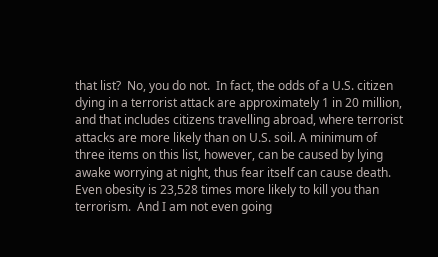that list?  No, you do not.  In fact, the odds of a U.S. citizen dying in a terrorist attack are approximately 1 in 20 million, and that includes citizens travelling abroad, where terrorist attacks are more likely than on U.S. soil. A minimum of three items on this list, however, can be caused by lying awake worrying at night, thus fear itself can cause death.  Even obesity is 23,528 times more likely to kill you than terrorism.  And I am not even going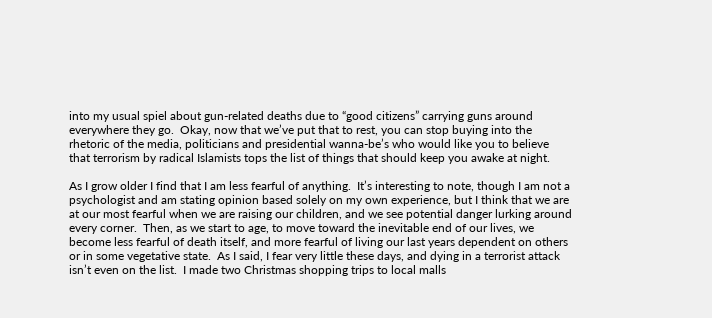into my usual spiel about gun-related deaths due to “good citizens” carrying guns around everywhere they go.  Okay, now that we’ve put that to rest, you can stop buying into the rhetoric of the media, politicians and presidential wanna-be’s who would like you to believe that terrorism by radical Islamists tops the list of things that should keep you awake at night.

As I grow older I find that I am less fearful of anything.  It’s interesting to note, though I am not a psychologist and am stating opinion based solely on my own experience, but I think that we are at our most fearful when we are raising our children, and we see potential danger lurking around every corner.  Then, as we start to age, to move toward the inevitable end of our lives, we become less fearful of death itself, and more fearful of living our last years dependent on others or in some vegetative state.  As I said, I fear very little these days, and dying in a terrorist attack isn’t even on the list.  I made two Christmas shopping trips to local malls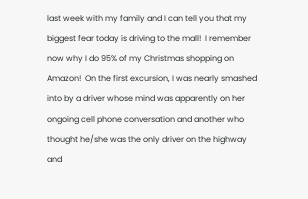last week with my family and I can tell you that my biggest fear today is driving to the mall!  I remember now why I do 95% of my Christmas shopping on Amazon!  On the first excursion, I was nearly smashed into by a driver whose mind was apparently on her ongoing cell phone conversation and another who thought he/she was the only driver on the highway and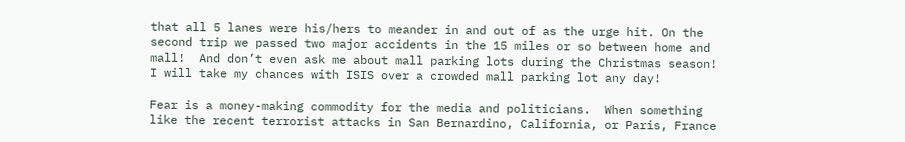that all 5 lanes were his/hers to meander in and out of as the urge hit. On the second trip we passed two major accidents in the 15 miles or so between home and mall!  And don’t even ask me about mall parking lots during the Christmas season!  I will take my chances with ISIS over a crowded mall parking lot any day!

Fear is a money-making commodity for the media and politicians.  When something like the recent terrorist attacks in San Bernardino, California, or Paris, France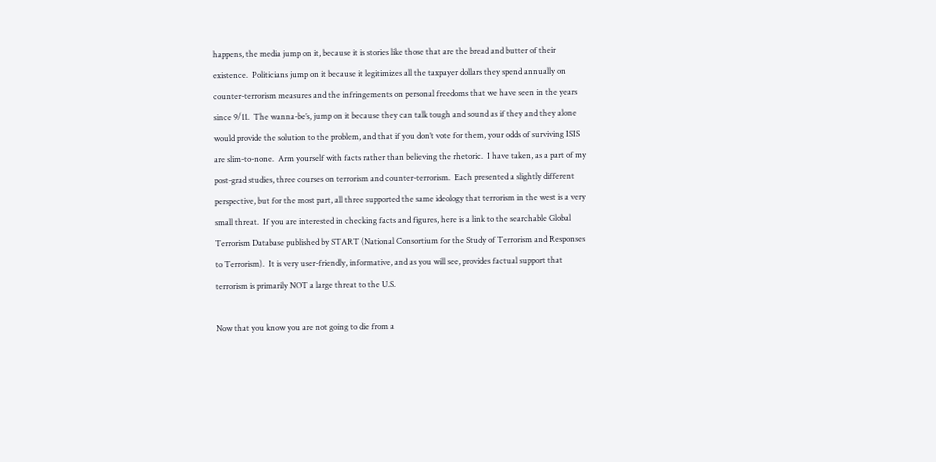happens, the media jump on it, because it is stories like those that are the bread and butter of their existence.  Politicians jump on it because it legitimizes all the taxpayer dollars they spend annually on counter-terrorism measures and the infringements on personal freedoms that we have seen in the years since 9/11.  The wanna-be’s, jump on it because they can talk tough and sound as if they and they alone would provide the solution to the problem, and that if you don’t vote for them, your odds of surviving ISIS are slim-to-none.  Arm yourself with facts rather than believing the rhetoric.  I have taken, as a part of my post-grad studies, three courses on terrorism and counter-terrorism.  Each presented a slightly different perspective, but for the most part, all three supported the same ideology that terrorism in the west is a very small threat.  If you are interested in checking facts and figures, here is a link to the searchable Global Terrorism Database published by START (National Consortium for the Study of Terrorism and Responses to Terrorism).  It is very user-friendly, informative, and as you will see, provides factual support that terrorism is primarily NOT a large threat to the U.S.

Now that you know you are not going to die from a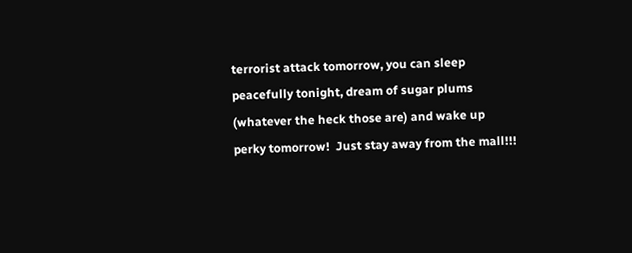terrorist attack tomorrow, you can sleep peacefully tonight, dream of sugar plums (whatever the heck those are) and wake up perky tomorrow!  Just stay away from the mall!!!